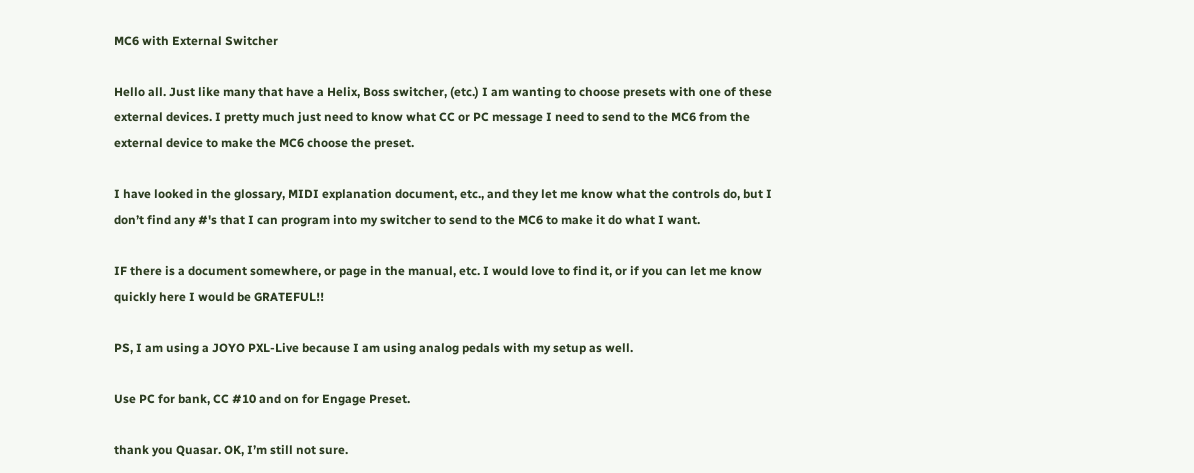MC6 with External Switcher

Hello all. Just like many that have a Helix, Boss switcher, (etc.) I am wanting to choose presets with one of these external devices. I pretty much just need to know what CC or PC message I need to send to the MC6 from the external device to make the MC6 choose the preset.

I have looked in the glossary, MIDI explanation document, etc., and they let me know what the controls do, but I don’t find any #'s that I can program into my switcher to send to the MC6 to make it do what I want.

IF there is a document somewhere, or page in the manual, etc. I would love to find it, or if you can let me know quickly here I would be GRATEFUL!!

PS, I am using a JOYO PXL-Live because I am using analog pedals with my setup as well.

Use PC for bank, CC #10 and on for Engage Preset.

thank you Quasar. OK, I’m still not sure.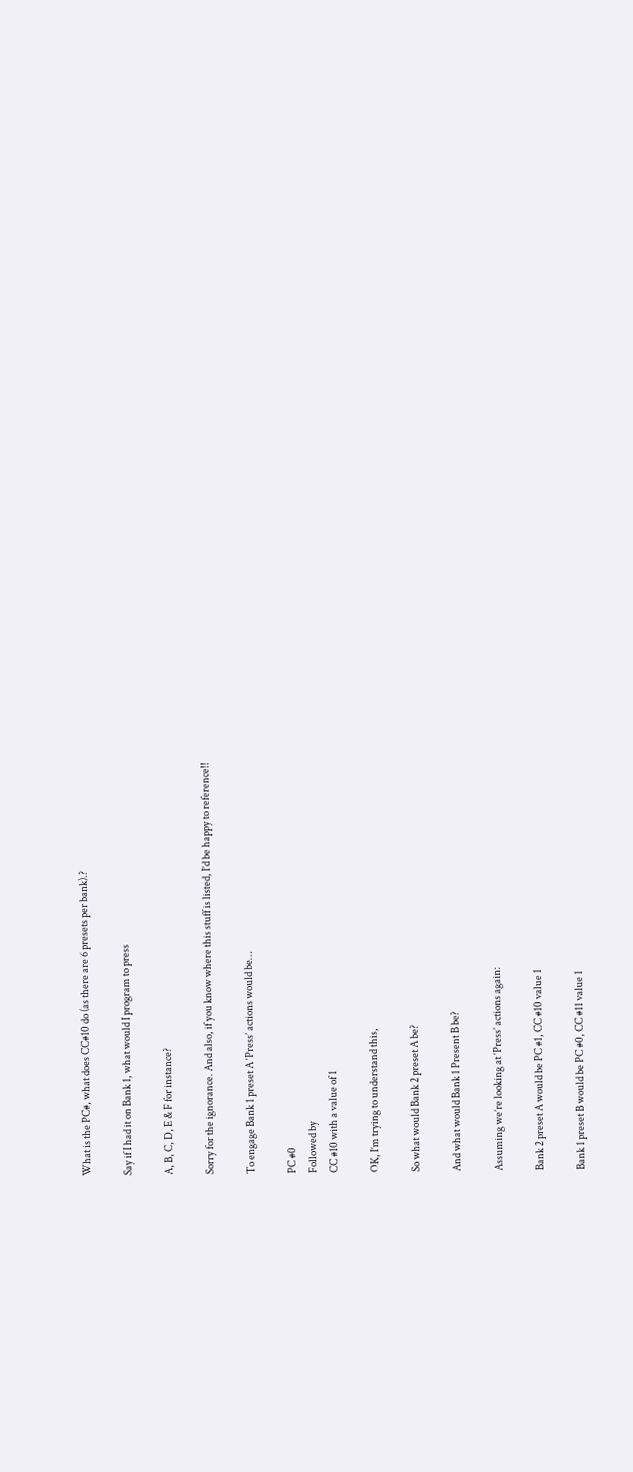What is the PC#, what does CC#10 do (as there are 6 presets per bank).?

Say if I had it on Bank 1, what would I program to press

A, B, C, D, E & F for instance?

Sorry for the ignorance. And also, if you know where this stuff is listed, I’d be happy to reference!!

To engage Bank 1 preset A ‘Press’ actions would be…

PC #0
Followed by
CC #10 with a value of 1

OK, I’m trying to understand this,

So what would Bank 2 preset A be?

And what would Bank 1 Present B be?

Assuming we’re looking at ‘Press’ actions again:

Bank 2 preset A would be PC #1, CC #10 value 1

Bank 1 preset B would be PC #0, CC #11 value 1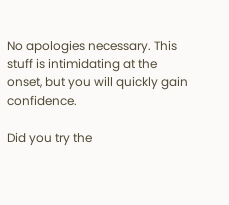No apologies necessary. This stuff is intimidating at the onset, but you will quickly gain confidence.

Did you try the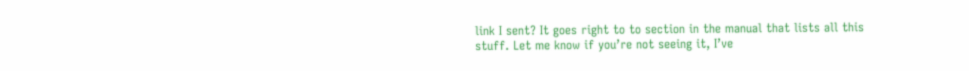link I sent? It goes right to to section in the manual that lists all this stuff. Let me know if you’re not seeing it, I’ve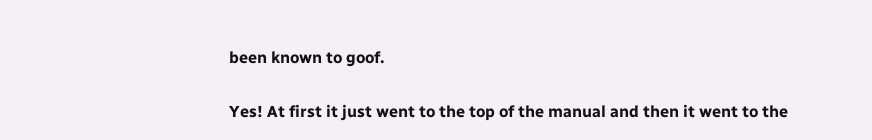been known to goof.

Yes! At first it just went to the top of the manual and then it went to the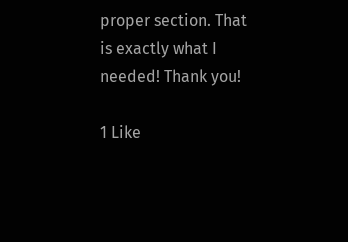proper section. That is exactly what I needed! Thank you!

1 Like